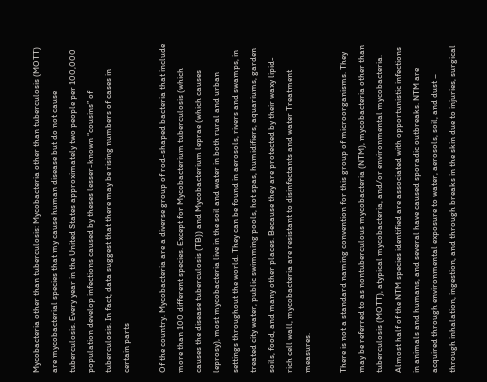Mycobacteria other than tuberculosis: Mycobacteria other than tuberculosis (MOTT) are mycobacterial species that my cause human disease but do not cause tuberculosis. Every year in the United States approximately two people per 100,000 population develop infections caused by theses lesser-known “cousins” of tuberculosis. In fact, data suggest that there may be rising numbers of cases in certain parts

Of the country. Mycobacteria are a diverse group of rod-shaped bacteria that include more than 100 different species. Except for Mycobacterium tuberculosis (which causes the disease tuberculosis (TB)) and Mycobacterium leprae (which causes leprosy), most mycobacteria live in the soil and water in both rural and urban settings throughout the world. They can be found in aerosols, rivers and swamps, in treated city water, public swimming pools, hot spas, humidifiers, aquariums, garden soils, food, and many other places. Because they are protected by their waxy lipid-rich cell wall, mycobacteria are resistant to disinfectants and water Treatment measures.

There is not a standard naming convention for this group of microorganisms. They may be referred to as nontuberculous mycobacteria (NTM), mycobacteria other than tuberculosis (MOTT), atypical mycobacteria, and/or environmental mycobacteria. Almost half of the NTM species identified are associated with opportunistic infections in animals and humans, and several have caused sporadic outbreaks. NTM are acquired through environmental exposure to water, aerosols, soil, and dust – through inhalation, ingestion, and through breaks in the skin due to injuries, surgical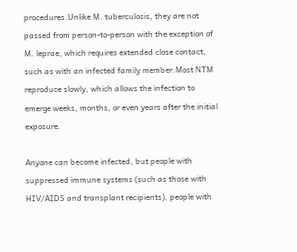procedures.Unlike M. tuberculosis, they are not passed from person-to-person with the exception of M. leprae, which requires extended close contact, such as with an infected family member.Most NTM reproduce slowly, which allows the infection to emerge weeks, months, or even years after the initial exposure.

Anyone can become infected, but people with suppressed immune systems (such as those with HIV/AIDS and transplant recipients), people with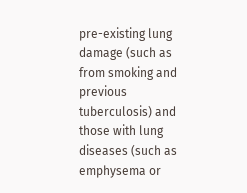pre-existing lung damage (such as from smoking and previous tuberculosis) and those with lung diseases (such as emphysema or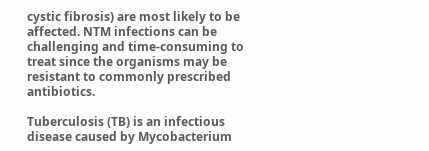cystic fibrosis) are most likely to be affected. NTM infections can be challenging and time-consuming to treat since the organisms may be resistant to commonly prescribed antibiotics.

Tuberculosis (TB) is an infectious disease caused by Mycobacterium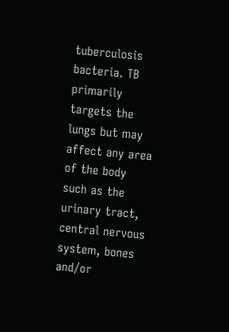tuberculosis bacteria. TB primarily targets the lungs but may affect any area of the body such as the urinary tract, central nervous system, bones and/or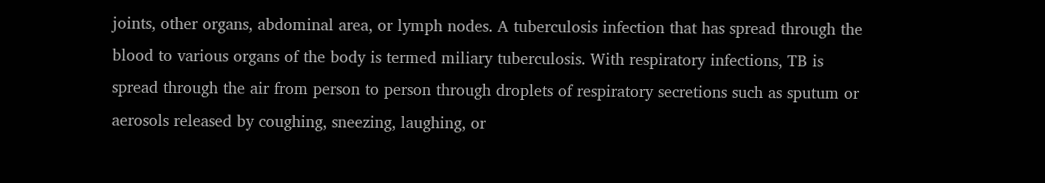joints, other organs, abdominal area, or lymph nodes. A tuberculosis infection that has spread through the blood to various organs of the body is termed miliary tuberculosis. With respiratory infections, TB is spread through the air from person to person through droplets of respiratory secretions such as sputum or aerosols released by coughing, sneezing, laughing, or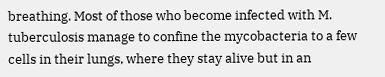breathing. Most of those who become infected with M. tuberculosis manage to confine the mycobacteria to a few cells in their lungs, where they stay alive but in an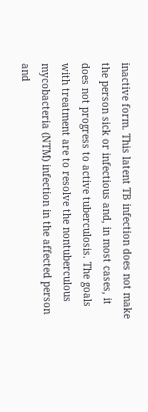inactive form. This latent TB infection does not make the person sick or infectious and, in most cases, it does not progress to active tuberculosis. The goals with treatment are to resolve the nontuberculous mycobacteria (NTM) infection in the affected person and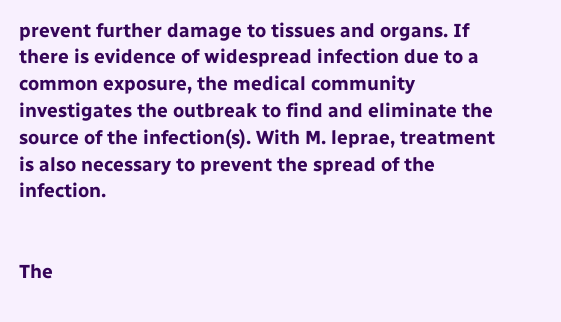prevent further damage to tissues and organs. If there is evidence of widespread infection due to a common exposure, the medical community investigates the outbreak to find and eliminate the source of the infection(s). With M. leprae, treatment is also necessary to prevent the spread of the infection.


The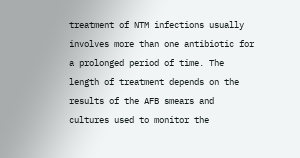treatment of NTM infections usually involves more than one antibiotic for a prolonged period of time. The length of treatment depends on the results of the AFB smears and cultures used to monitor the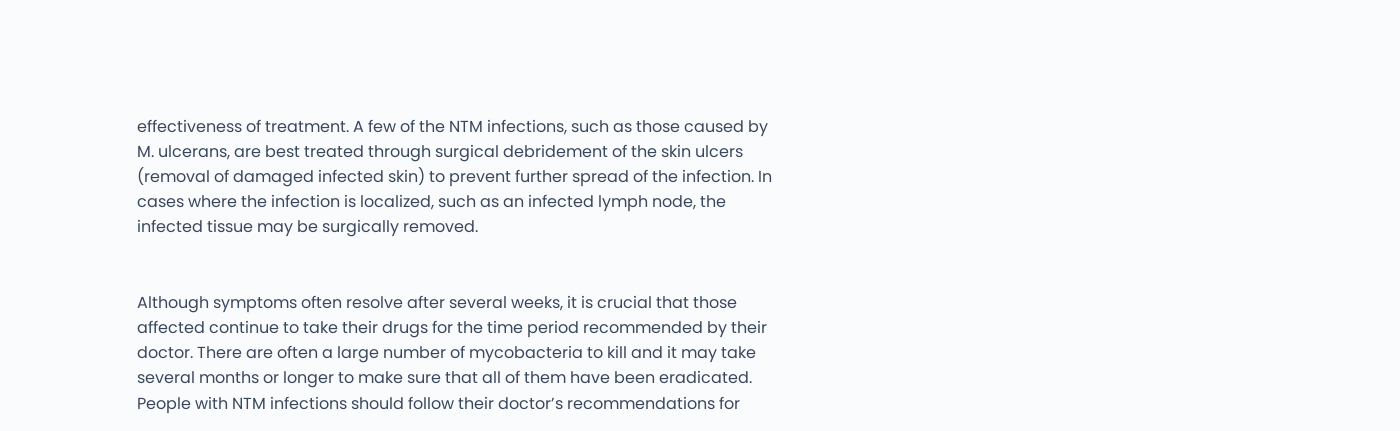effectiveness of treatment. A few of the NTM infections, such as those caused by M. ulcerans, are best treated through surgical debridement of the skin ulcers (removal of damaged infected skin) to prevent further spread of the infection. In cases where the infection is localized, such as an infected lymph node, the infected tissue may be surgically removed.


Although symptoms often resolve after several weeks, it is crucial that those affected continue to take their drugs for the time period recommended by their doctor. There are often a large number of mycobacteria to kill and it may take several months or longer to make sure that all of them have been eradicated. People with NTM infections should follow their doctor’s recommendations for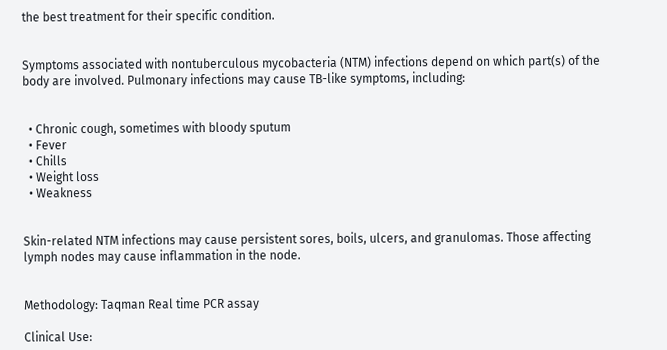the best treatment for their specific condition.


Symptoms associated with nontuberculous mycobacteria (NTM) infections depend on which part(s) of the body are involved. Pulmonary infections may cause TB-like symptoms, including:


  • Chronic cough, sometimes with bloody sputum
  • Fever
  • Chills
  • Weight loss
  • Weakness


Skin-related NTM infections may cause persistent sores, boils, ulcers, and granulomas. Those affecting lymph nodes may cause inflammation in the node.


Methodology: Taqman Real time PCR assay

Clinical Use: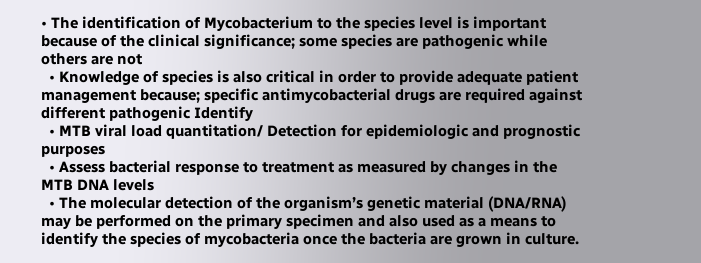• The identification of Mycobacterium to the species level is important because of the clinical significance; some species are pathogenic while others are not
  • Knowledge of species is also critical in order to provide adequate patient management because; specific antimycobacterial drugs are required against different pathogenic Identify
  • MTB viral load quantitation/ Detection for epidemiologic and prognostic purposes
  • Assess bacterial response to treatment as measured by changes in the MTB DNA levels
  • The molecular detection of the organism’s genetic material (DNA/RNA) may be performed on the primary specimen and also used as a means to identify the species of mycobacteria once the bacteria are grown in culture.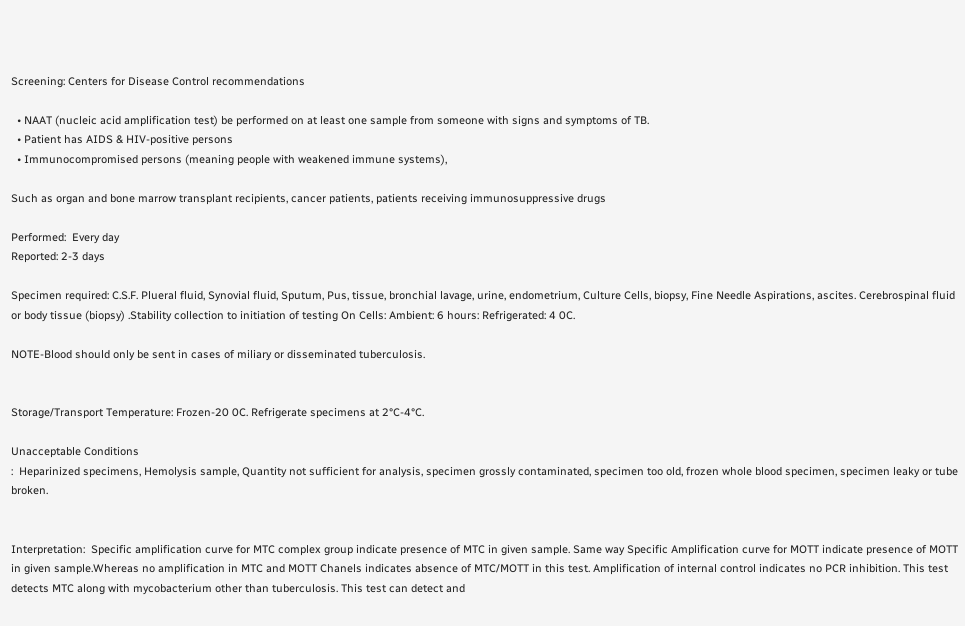Screening: Centers for Disease Control recommendations

  • NAAT (nucleic acid amplification test) be performed on at least one sample from someone with signs and symptoms of TB.
  • Patient has AIDS & HIV-positive persons
  • Immunocompromised persons (meaning people with weakened immune systems),

Such as organ and bone marrow transplant recipients, cancer patients, patients receiving immunosuppressive drugs

Performed:  Every day
Reported: 2-3 days

Specimen required: C.S.F. Plueral fluid, Synovial fluid, Sputum, Pus, tissue, bronchial lavage, urine, endometrium, Culture Cells, biopsy, Fine Needle Aspirations, ascites. Cerebrospinal fluid or body tissue (biopsy) .Stability collection to initiation of testing On Cells: Ambient: 6 hours: Refrigerated: 4 0C.

NOTE-Blood should only be sent in cases of miliary or disseminated tuberculosis.


Storage/Transport Temperature: Frozen-20 0C. Refrigerate specimens at 2°C-4°C.

Unacceptable Conditions
:  Heparinized specimens, Hemolysis sample, Quantity not sufficient for analysis, specimen grossly contaminated, specimen too old, frozen whole blood specimen, specimen leaky or tube broken.


Interpretation:  Specific amplification curve for MTC complex group indicate presence of MTC in given sample. Same way Specific Amplification curve for MOTT indicate presence of MOTT in given sample.Whereas no amplification in MTC and MOTT Chanels indicates absence of MTC/MOTT in this test. Amplification of internal control indicates no PCR inhibition. This test detects MTC along with mycobacterium other than tuberculosis. This test can detect and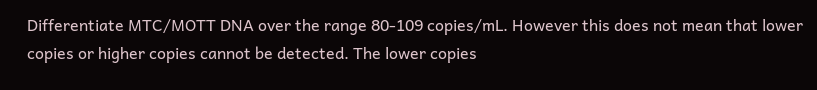Differentiate MTC/MOTT DNA over the range 80-109 copies/mL. However this does not mean that lower copies or higher copies cannot be detected. The lower copies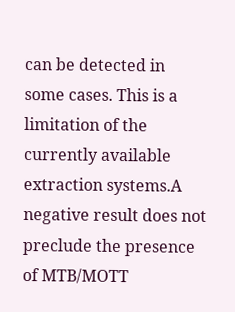can be detected in some cases. This is a limitation of the currently available extraction systems.A negative result does not preclude the presence of MTB/MOTT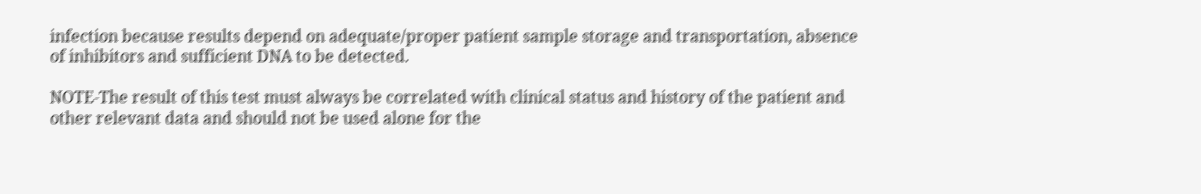infection because results depend on adequate/proper patient sample storage and transportation, absence of inhibitors and sufficient DNA to be detected.

NOTE-The result of this test must always be correlated with clinical status and history of the patient and other relevant data and should not be used alone for the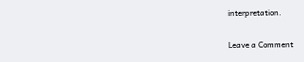interpretation.

Leave a Comment